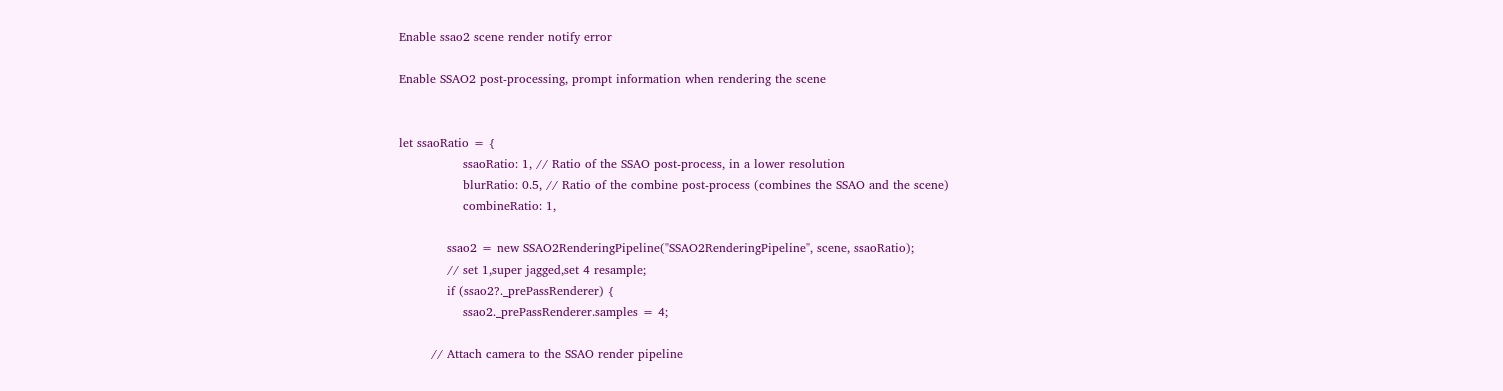Enable ssao2 scene render notify error

Enable SSAO2 post-processing, prompt information when rendering the scene


let ssaoRatio = {
                ssaoRatio: 1, // Ratio of the SSAO post-process, in a lower resolution
                blurRatio: 0.5, // Ratio of the combine post-process (combines the SSAO and the scene)
                combineRatio: 1,

            ssao2 = new SSAO2RenderingPipeline("SSAO2RenderingPipeline", scene, ssaoRatio);
            // set 1,super jagged,set 4 resample;
            if (ssao2?._prePassRenderer) {
                ssao2._prePassRenderer.samples = 4;

        // Attach camera to the SSAO render pipeline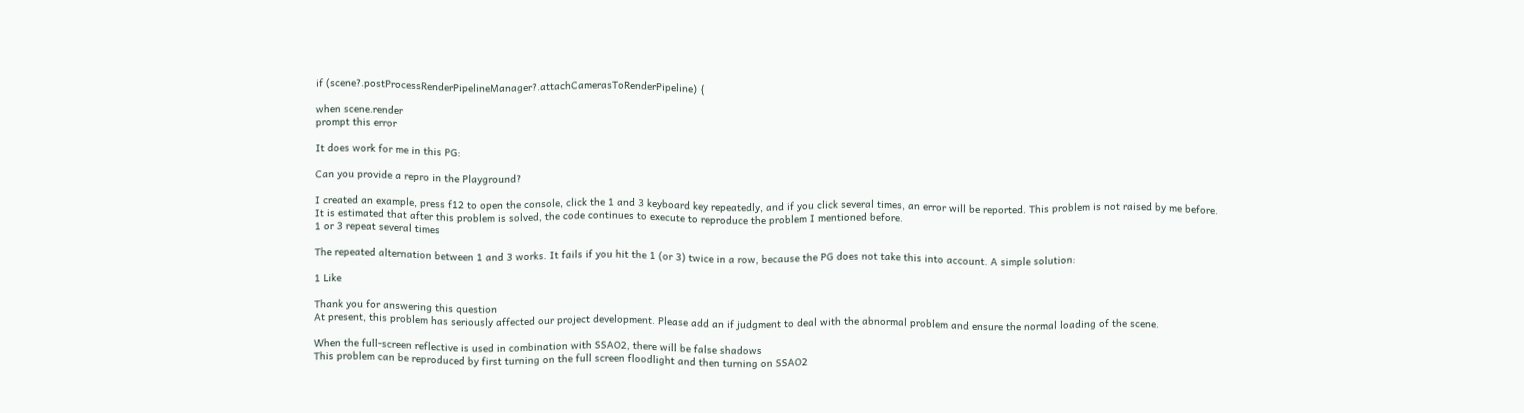if (scene?.postProcessRenderPipelineManager?.attachCamerasToRenderPipeline) {

when scene.render
prompt this error

It does work for me in this PG:

Can you provide a repro in the Playground?

I created an example, press f12 to open the console, click the 1 and 3 keyboard key repeatedly, and if you click several times, an error will be reported. This problem is not raised by me before.
It is estimated that after this problem is solved, the code continues to execute to reproduce the problem I mentioned before.
1 or 3 repeat several times

The repeated alternation between 1 and 3 works. It fails if you hit the 1 (or 3) twice in a row, because the PG does not take this into account. A simple solution:

1 Like

Thank you for answering this question
At present, this problem has seriously affected our project development. Please add an if judgment to deal with the abnormal problem and ensure the normal loading of the scene.

When the full-screen reflective is used in combination with SSAO2, there will be false shadows
This problem can be reproduced by first turning on the full screen floodlight and then turning on SSAO2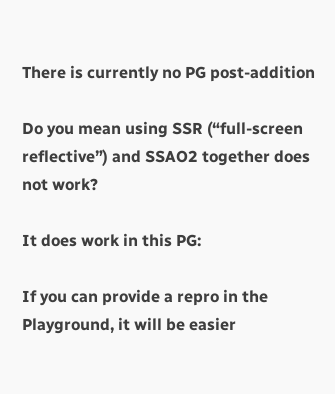There is currently no PG post-addition

Do you mean using SSR (“full-screen reflective”) and SSAO2 together does not work?

It does work in this PG:

If you can provide a repro in the Playground, it will be easier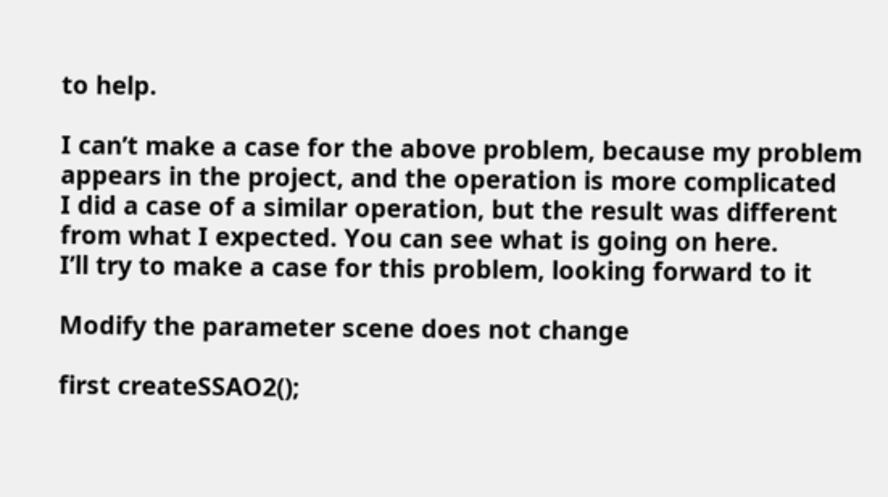to help.

I can’t make a case for the above problem, because my problem appears in the project, and the operation is more complicated
I did a case of a similar operation, but the result was different from what I expected. You can see what is going on here.
I’ll try to make a case for this problem, looking forward to it

Modify the parameter scene does not change

first createSSAO2();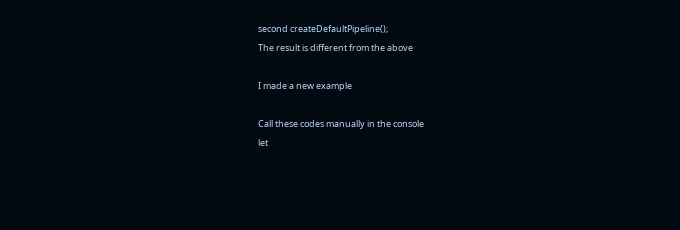second createDefaultPipeline();
The result is different from the above

I made a new example

Call these codes manually in the console
let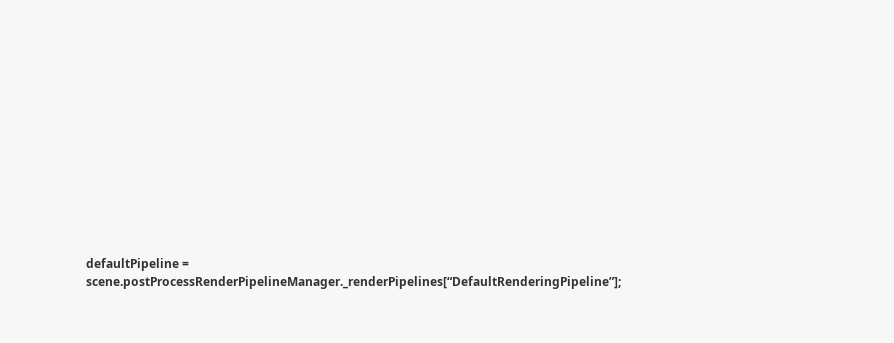defaultPipeline = scene.postProcessRenderPipelineManager._renderPipelines[“DefaultRenderingPipeline”];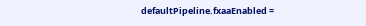defaultPipeline.fxaaEnabled =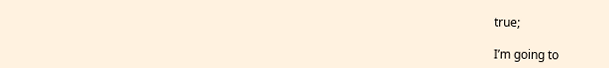true;

I’m going to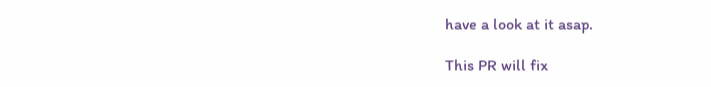have a look at it asap.

This PR will fix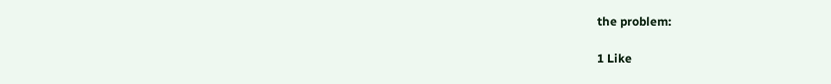the problem:

1 Like